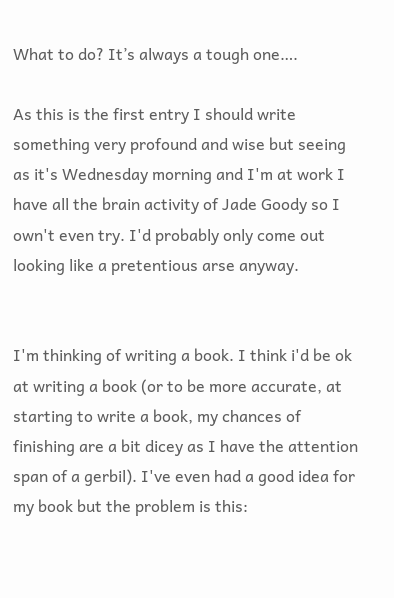What to do? It’s always a tough one….

As this is the first entry I should write something very profound and wise but seeing as it's Wednesday morning and I'm at work I have all the brain activity of Jade Goody so I own't even try. I'd probably only come out looking like a pretentious arse anyway.


I'm thinking of writing a book. I think i'd be ok at writing a book (or to be more accurate, at starting to write a book, my chances of finishing are a bit dicey as I have the attention span of a gerbil). I've even had a good idea for my book but the problem is this: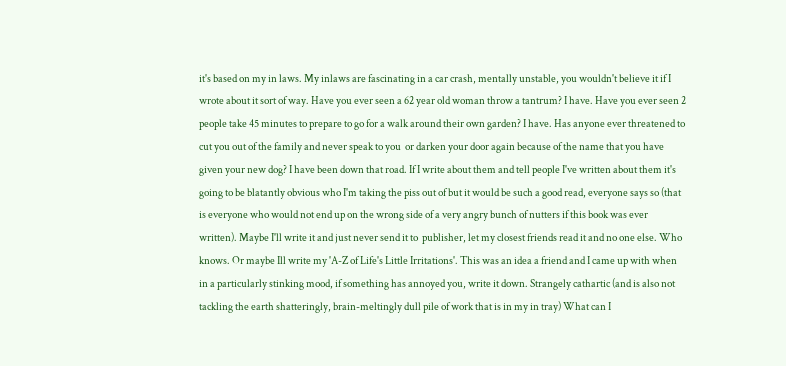it's based on my in laws. My inlaws are fascinating in a car crash, mentally unstable, you wouldn't believe it if I wrote about it sort of way. Have you ever seen a 62 year old woman throw a tantrum? I have. Have you ever seen 2 people take 45 minutes to prepare to go for a walk around their own garden? I have. Has anyone ever threatened to cut you out of the family and never speak to you  or darken your door again because of the name that you have given your new dog? I have been down that road. If I write about them and tell people I've written about them it's going to be blatantly obvious who I'm taking the piss out of but it would be such a good read, everyone says so (that is everyone who would not end up on the wrong side of a very angry bunch of nutters if this book was ever written). Maybe I'll write it and just never send it to  publisher, let my closest friends read it and no one else. Who knows. Or maybe Ill write my 'A-Z of Life's Little Irritations'. This was an idea a friend and I came up with when in a particularly stinking mood, if something has annoyed you, write it down. Strangely cathartic (and is also not tackling the earth shatteringly, brain-meltingly dull pile of work that is in my in tray) What can I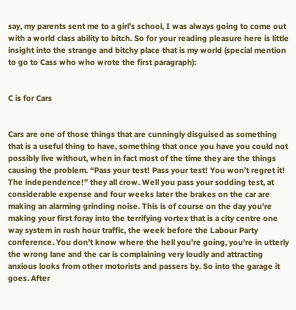say, my parents sent me to a girl's school, I was always going to come out with a world class ability to bitch. So for your reading pleasure here is little insight into the strange and bitchy place that is my world (special mention to go to Cass who who wrote the first paragraph):


C is for Cars


Cars are one of those things that are cunningly disguised as something that is a useful thing to have, something that once you have you could not possibly live without, when in fact most of the time they are the things causing the problem. “Pass your test! Pass your test! You won’t regret it! The independence!” they all crow. Well you pass your sodding test, at considerable expense and four weeks later the brakes on the car are making an alarming grinding noise. This is of course on the day you’re making your first foray into the terrifying vortex that is a city centre one way system in rush hour traffic, the week before the Labour Party conference. You don’t know where the hell you’re going, you’re in utterly the wrong lane and the car is complaining very loudly and attracting anxious looks from other motorists and passers by. So into the garage it goes. After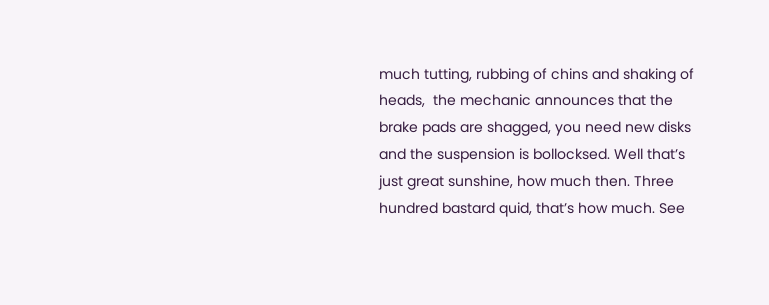much tutting, rubbing of chins and shaking of heads,  the mechanic announces that the brake pads are shagged, you need new disks and the suspension is bollocksed. Well that’s just great sunshine, how much then. Three hundred bastard quid, that’s how much. See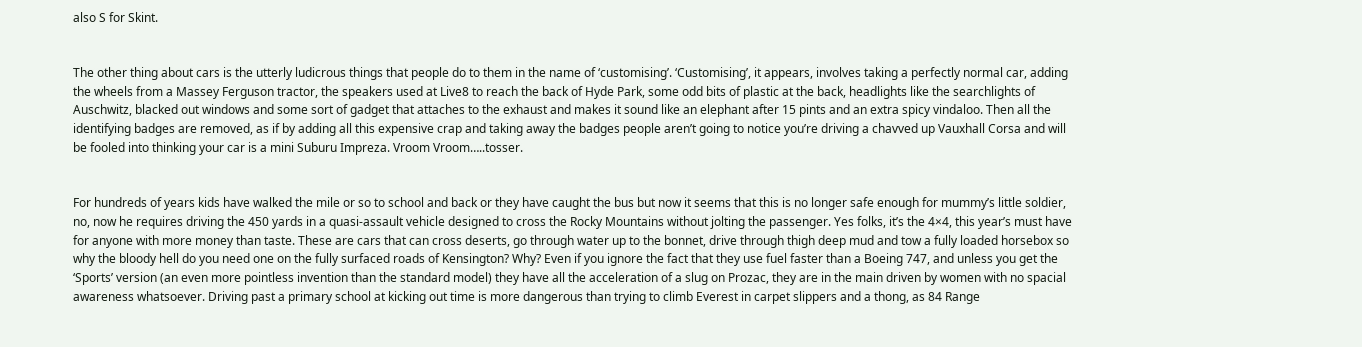also S for Skint.


The other thing about cars is the utterly ludicrous things that people do to them in the name of ‘customising’. ‘Customising’, it appears, involves taking a perfectly normal car, adding the wheels from a Massey Ferguson tractor, the speakers used at Live8 to reach the back of Hyde Park, some odd bits of plastic at the back, headlights like the searchlights of Auschwitz, blacked out windows and some sort of gadget that attaches to the exhaust and makes it sound like an elephant after 15 pints and an extra spicy vindaloo. Then all the identifying badges are removed, as if by adding all this expensive crap and taking away the badges people aren’t going to notice you’re driving a chavved up Vauxhall Corsa and will be fooled into thinking your car is a mini Suburu Impreza. Vroom Vroom…..tosser.


For hundreds of years kids have walked the mile or so to school and back or they have caught the bus but now it seems that this is no longer safe enough for mummy’s little soldier, no, now he requires driving the 450 yards in a quasi-assault vehicle designed to cross the Rocky Mountains without jolting the passenger. Yes folks, it’s the 4×4, this year’s must have for anyone with more money than taste. These are cars that can cross deserts, go through water up to the bonnet, drive through thigh deep mud and tow a fully loaded horsebox so why the bloody hell do you need one on the fully surfaced roads of Kensington? Why? Even if you ignore the fact that they use fuel faster than a Boeing 747, and unless you get the ‘Sports’ version (an even more pointless invention than the standard model) they have all the acceleration of a slug on Prozac, they are in the main driven by women with no spacial awareness whatsoever. Driving past a primary school at kicking out time is more dangerous than trying to climb Everest in carpet slippers and a thong, as 84 Range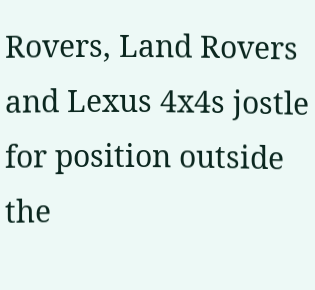Rovers, Land Rovers and Lexus 4x4s jostle for position outside the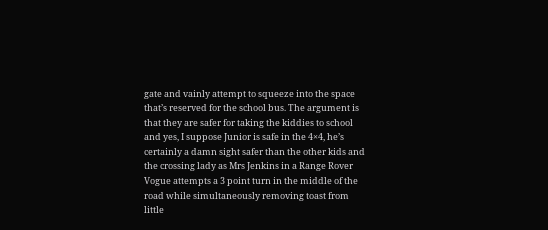gate and vainly attempt to squeeze into the space that’s reserved for the school bus. The argument is that they are safer for taking the kiddies to school and yes, I suppose Junior is safe in the 4×4, he’s certainly a damn sight safer than the other kids and the crossing lady as Mrs Jenkins in a Range Rover Vogue attempts a 3 point turn in the middle of the road while simultaneously removing toast from little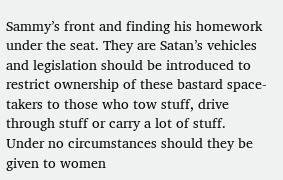Sammy’s front and finding his homework under the seat. They are Satan’s vehicles and legislation should be introduced to restrict ownership of these bastard space-takers to those who tow stuff, drive through stuff or carry a lot of stuff. Under no circumstances should they be given to women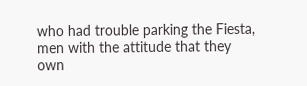who had trouble parking the Fiesta, men with the attitude that they own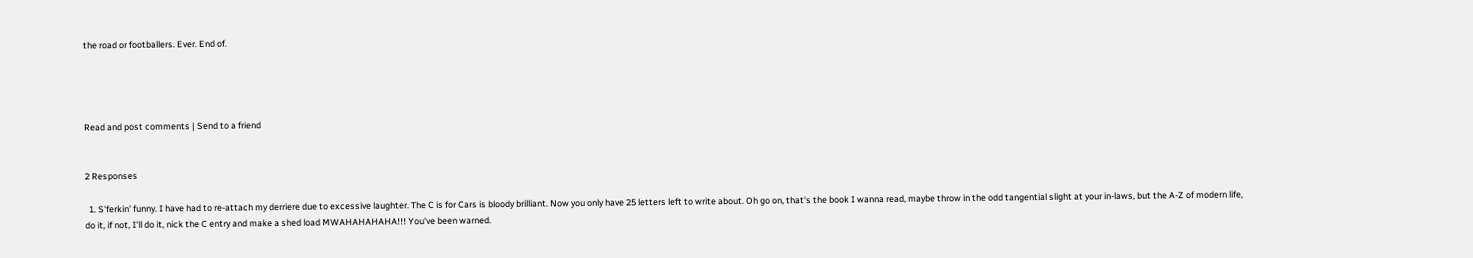the road or footballers. Ever. End of.




Read and post comments | Send to a friend


2 Responses

  1. S'ferkin' funny. I have had to re-attach my derriere due to excessive laughter. The C is for Cars is bloody brilliant. Now you only have 25 letters left to write about. Oh go on, that's the book I wanna read, maybe throw in the odd tangential slight at your in-laws, but the A-Z of modern life, do it, if not, I'll do it, nick the C entry and make a shed load MWAHAHAHAHA!!! You've been warned.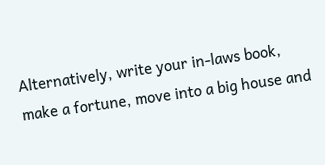Alternatively, write your in-laws book, make a fortune, move into a big house and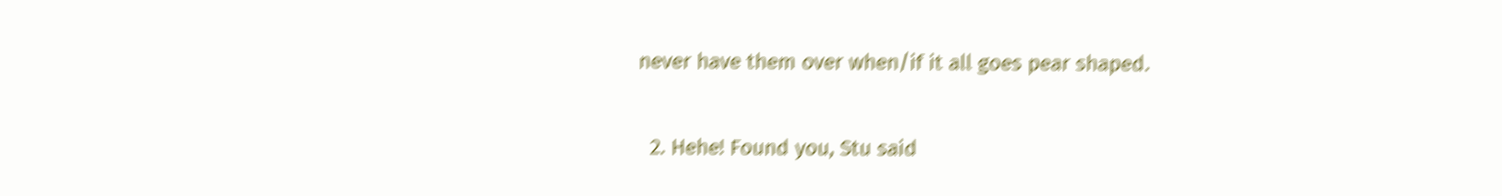never have them over when/if it all goes pear shaped.

  2. Hehe! Found you, Stu said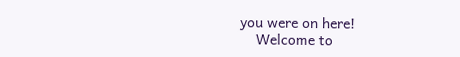you were on here!
    Welcome to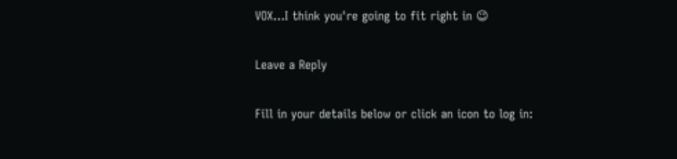VOX…I think you're going to fit right in 😉

Leave a Reply

Fill in your details below or click an icon to log in: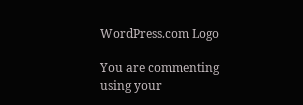WordPress.com Logo

You are commenting using your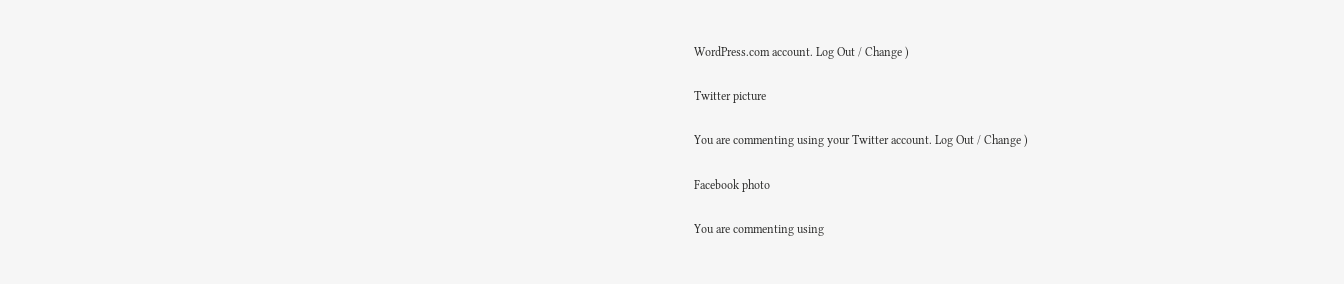WordPress.com account. Log Out / Change )

Twitter picture

You are commenting using your Twitter account. Log Out / Change )

Facebook photo

You are commenting using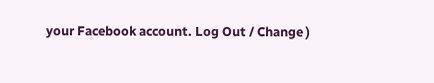your Facebook account. Log Out / Change )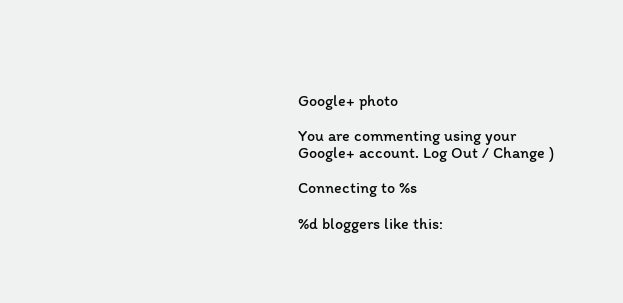Google+ photo

You are commenting using your Google+ account. Log Out / Change )

Connecting to %s

%d bloggers like this: